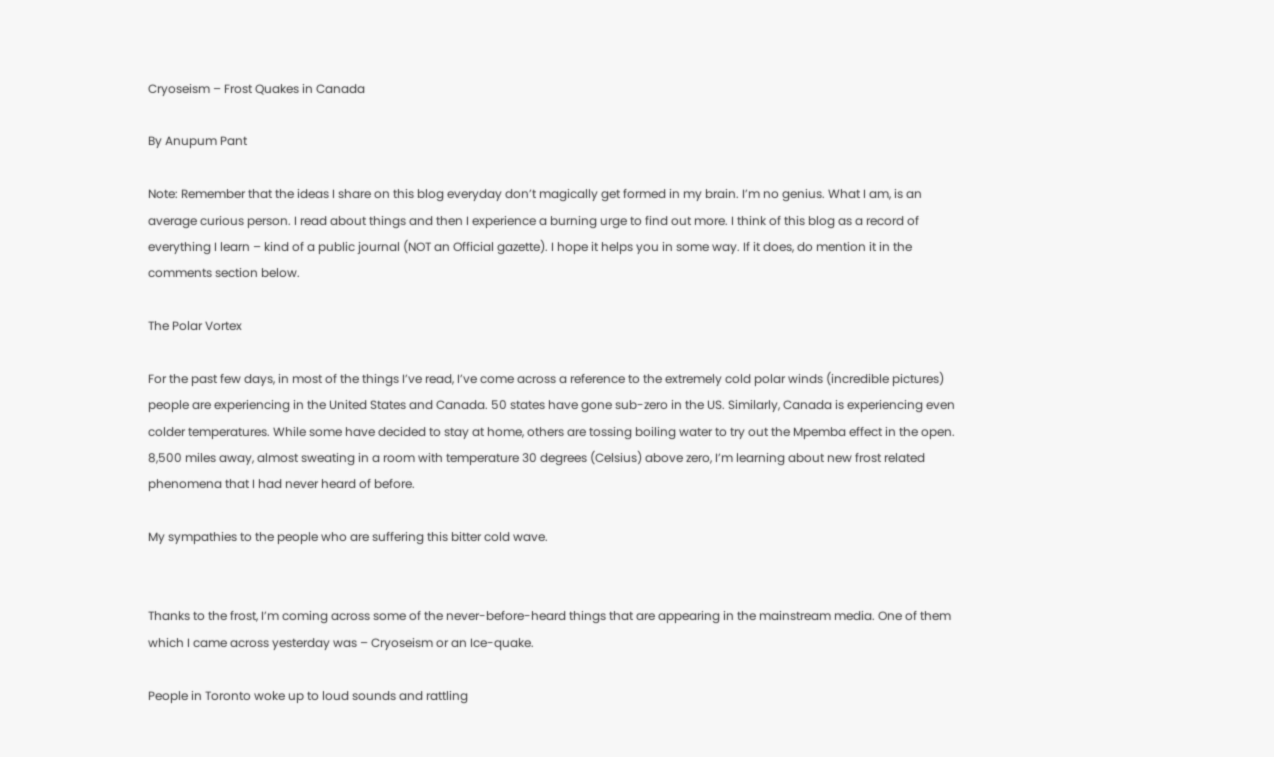Cryoseism – Frost Quakes in Canada

By Anupum Pant

Note: Remember that the ideas I share on this blog everyday don’t magically get formed in my brain. I’m no genius. What I am, is an average curious person. I read about things and then I experience a burning urge to find out more. I think of this blog as a record of everything I learn – kind of a public journal (NOT an Official gazette). I hope it helps you in some way. If it does, do mention it in the comments section below.

The Polar Vortex

For the past few days, in most of the things I’ve read, I’ve come across a reference to the extremely cold polar winds (incredible pictures) people are experiencing in the United States and Canada. 50 states have gone sub-zero in the US. Similarly, Canada is experiencing even  colder temperatures. While some have decided to stay at home, others are tossing boiling water to try out the Mpemba effect in the open. 8,500 miles away, almost sweating in a room with temperature 30 degrees (Celsius) above zero, I’m learning about new frost related phenomena that I had never heard of before.

My sympathies to the people who are suffering this bitter cold wave.


Thanks to the frost, I’m coming across some of the never-before-heard things that are appearing in the mainstream media. One of them which I came across yesterday was – Cryoseism or an Ice-quake.

People in Toronto woke up to loud sounds and rattling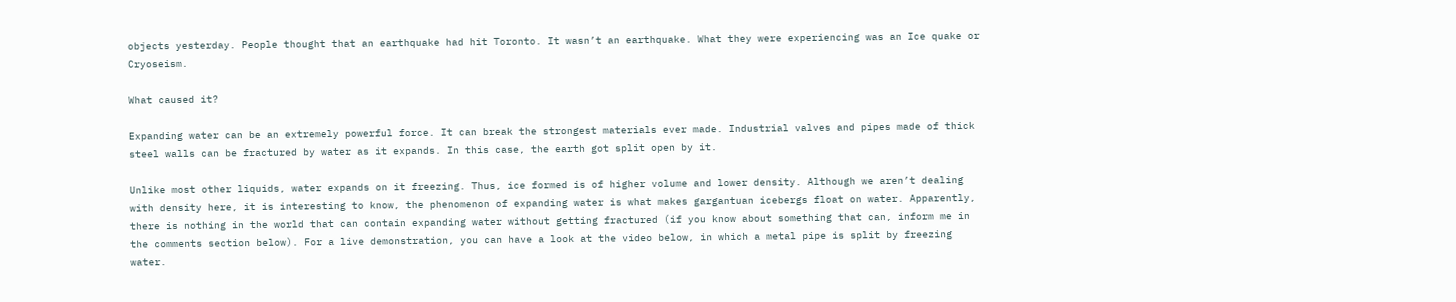objects yesterday. People thought that an earthquake had hit Toronto. It wasn’t an earthquake. What they were experiencing was an Ice quake or Cryoseism.

What caused it?

Expanding water can be an extremely powerful force. It can break the strongest materials ever made. Industrial valves and pipes made of thick steel walls can be fractured by water as it expands. In this case, the earth got split open by it.

Unlike most other liquids, water expands on it freezing. Thus, ice formed is of higher volume and lower density. Although we aren’t dealing with density here, it is interesting to know, the phenomenon of expanding water is what makes gargantuan icebergs float on water. Apparently, there is nothing in the world that can contain expanding water without getting fractured (if you know about something that can, inform me in the comments section below). For a live demonstration, you can have a look at the video below, in which a metal pipe is split by freezing water.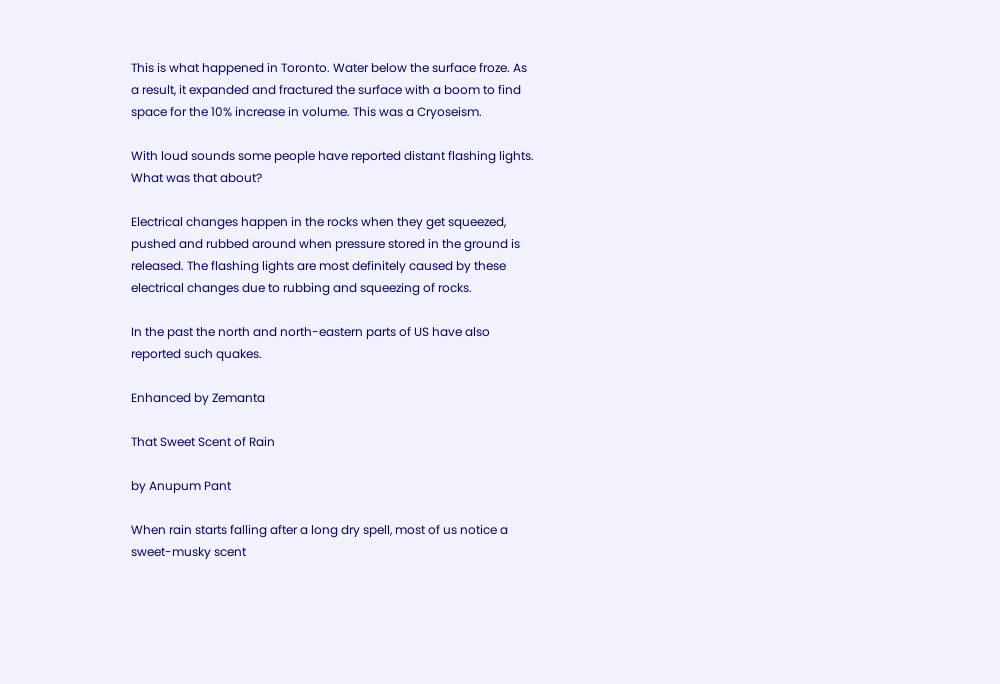This is what happened in Toronto. Water below the surface froze. As a result, it expanded and fractured the surface with a boom to find space for the 10% increase in volume. This was a Cryoseism.

With loud sounds some people have reported distant flashing lights. What was that about?

Electrical changes happen in the rocks when they get squeezed, pushed and rubbed around when pressure stored in the ground is released. The flashing lights are most definitely caused by these electrical changes due to rubbing and squeezing of rocks.

In the past the north and north-eastern parts of US have also reported such quakes.

Enhanced by Zemanta

That Sweet Scent of Rain

by Anupum Pant

When rain starts falling after a long dry spell, most of us notice a sweet-musky scent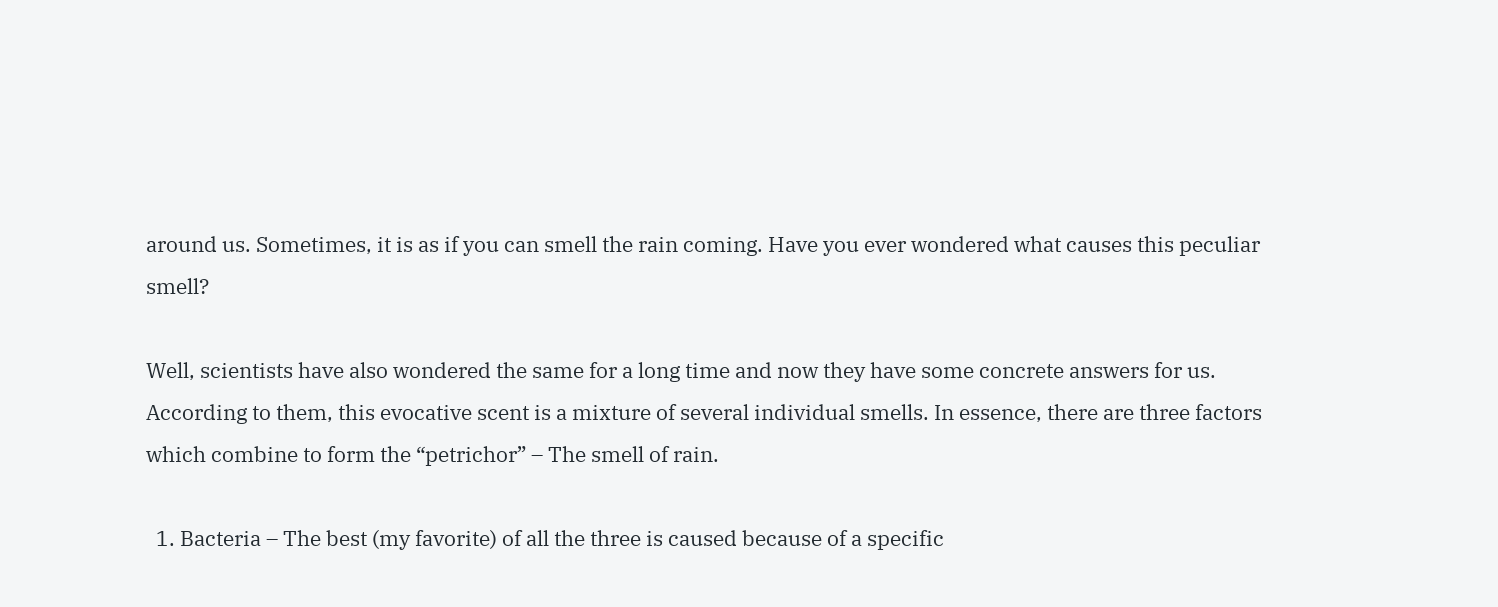around us. Sometimes, it is as if you can smell the rain coming. Have you ever wondered what causes this peculiar smell?

Well, scientists have also wondered the same for a long time and now they have some concrete answers for us. According to them, this evocative scent is a mixture of several individual smells. In essence, there are three factors which combine to form the “petrichor” – The smell of rain.

  1. Bacteria – The best (my favorite) of all the three is caused because of a specific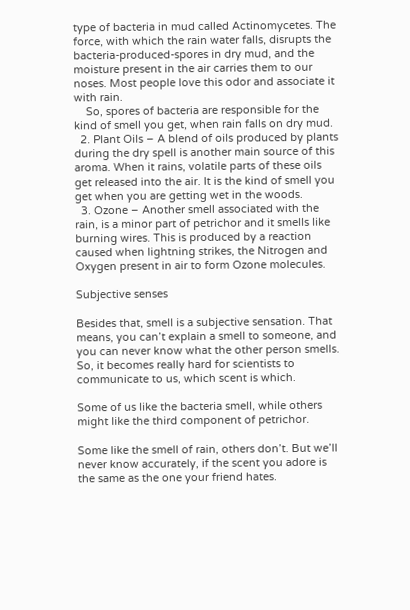type of bacteria in mud called Actinomycetes. The force, with which the rain water falls, disrupts the bacteria-produced-spores in dry mud, and the moisture present in the air carries them to our noses. Most people love this odor and associate it with rain.
    So, spores of bacteria are responsible for the kind of smell you get, when rain falls on dry mud.
  2. Plant Oils – A blend of oils produced by plants during the dry spell is another main source of this aroma. When it rains, volatile parts of these oils get released into the air. It is the kind of smell you get when you are getting wet in the woods.
  3. Ozone – Another smell associated with the rain, is a minor part of petrichor and it smells like burning wires. This is produced by a reaction caused when lightning strikes, the Nitrogen and Oxygen present in air to form Ozone molecules.

Subjective senses

Besides that, smell is a subjective sensation. That means, you can’t explain a smell to someone, and you can never know what the other person smells. So, it becomes really hard for scientists to communicate to us, which scent is which.

Some of us like the bacteria smell, while others might like the third component of petrichor.

Some like the smell of rain, others don’t. But we’ll never know accurately, if the scent you adore is the same as the one your friend hates.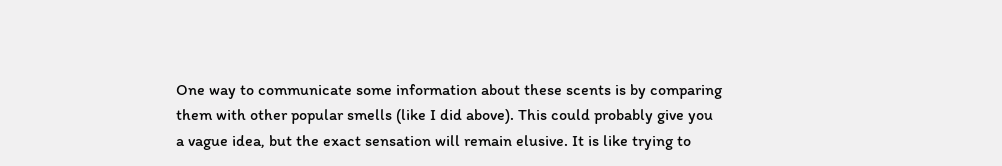One way to communicate some information about these scents is by comparing them with other popular smells (like I did above). This could probably give you a vague idea, but the exact sensation will remain elusive. It is like trying to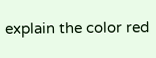explain the color red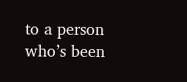to a person who’s been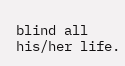blind all his/her life.